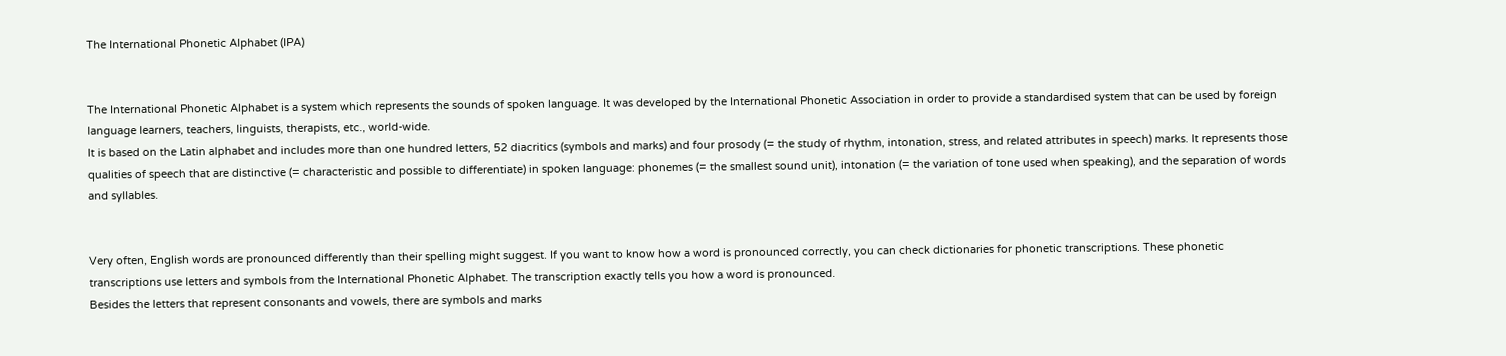The International Phonetic Alphabet (IPA)


The International Phonetic Alphabet is a system which represents the sounds of spoken language. It was developed by the International Phonetic Association in order to provide a standardised system that can be used by foreign language learners, teachers, linguists, therapists, etc., world-wide.
It is based on the Latin alphabet and includes more than one hundred letters, 52 diacritics (symbols and marks) and four prosody (= the study of rhythm, intonation, stress, and related attributes in speech) marks. It represents those qualities of speech that are distinctive (= characteristic and possible to differentiate) in spoken language: phonemes (= the smallest sound unit), intonation (= the variation of tone used when speaking), and the separation of words and syllables.


Very often, English words are pronounced differently than their spelling might suggest. If you want to know how a word is pronounced correctly, you can check dictionaries for phonetic transcriptions. These phonetic transcriptions use letters and symbols from the International Phonetic Alphabet. The transcription exactly tells you how a word is pronounced.
Besides the letters that represent consonants and vowels, there are symbols and marks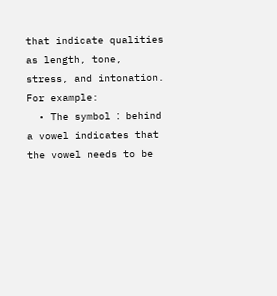that indicate qualities as length, tone, stress, and intonation. For example:
  • The symbol ː behind a vowel indicates that the vowel needs to be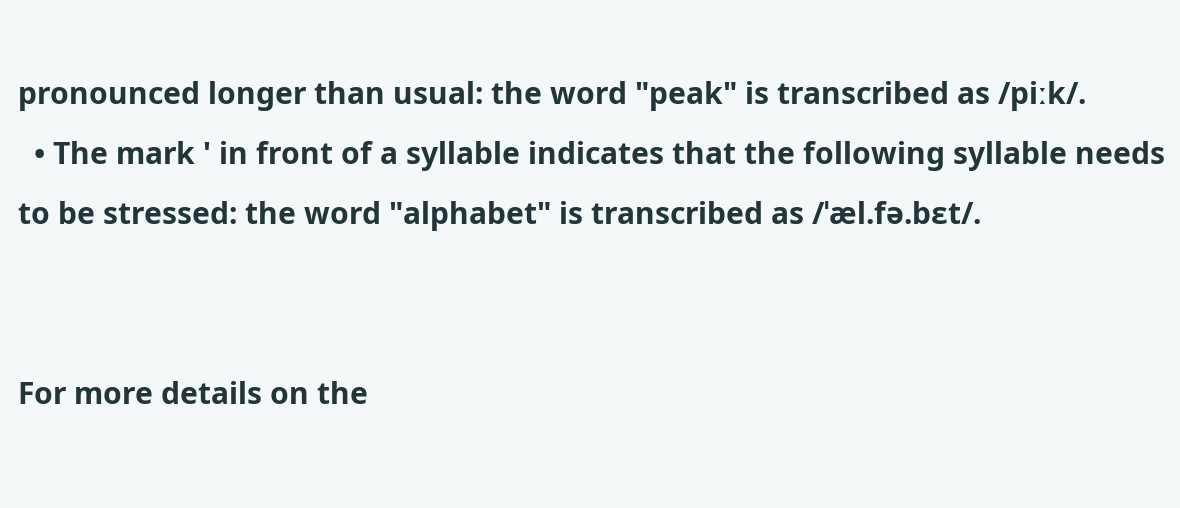pronounced longer than usual: the word "peak" is transcribed as /piːk/.
  • The mark ' in front of a syllable indicates that the following syllable needs to be stressed: the word "alphabet" is transcribed as /ˈæl.fə.bɛt/.


For more details on the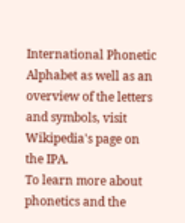International Phonetic Alphabet as well as an overview of the letters and symbols, visit Wikipedia's page on the IPA.
To learn more about phonetics and the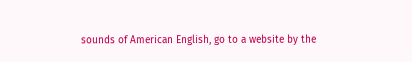sounds of American English, go to a website by the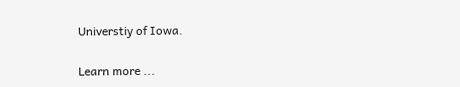Universtiy of Iowa.

Learn more ...